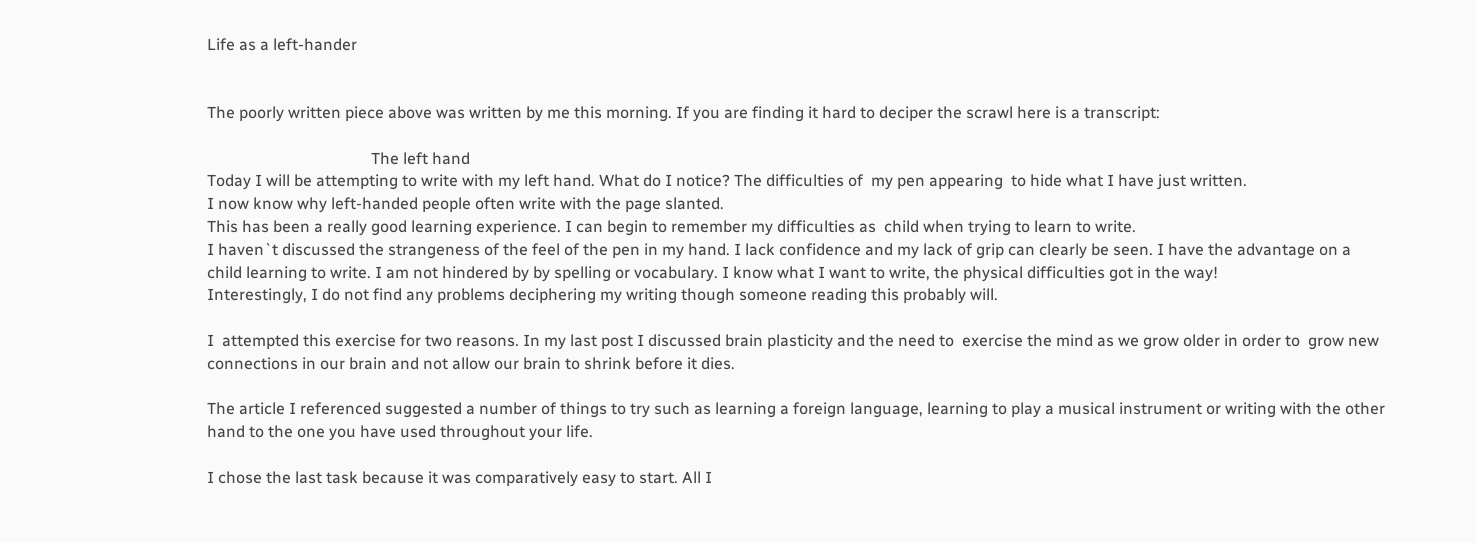Life as a left-hander


The poorly written piece above was written by me this morning. If you are finding it hard to deciper the scrawl here is a transcript:

                                         The left hand
Today I will be attempting to write with my left hand. What do I notice? The difficulties of  my pen appearing  to hide what I have just written.
I now know why left-handed people often write with the page slanted.
This has been a really good learning experience. I can begin to remember my difficulties as  child when trying to learn to write.
I haven`t discussed the strangeness of the feel of the pen in my hand. I lack confidence and my lack of grip can clearly be seen. I have the advantage on a child learning to write. I am not hindered by by spelling or vocabulary. I know what I want to write, the physical difficulties got in the way!
Interestingly, I do not find any problems deciphering my writing though someone reading this probably will.

I  attempted this exercise for two reasons. In my last post I discussed brain plasticity and the need to  exercise the mind as we grow older in order to  grow new connections in our brain and not allow our brain to shrink before it dies.

The article I referenced suggested a number of things to try such as learning a foreign language, learning to play a musical instrument or writing with the other hand to the one you have used throughout your life.

I chose the last task because it was comparatively easy to start. All I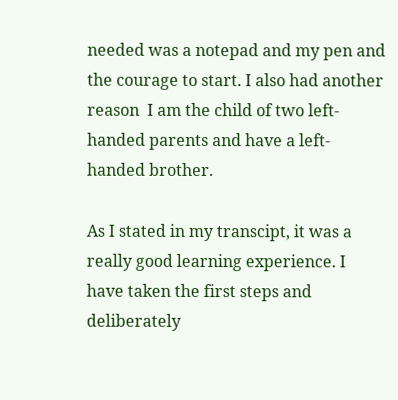needed was a notepad and my pen and the courage to start. I also had another reason  I am the child of two left-handed parents and have a left-handed brother.

As I stated in my transcipt, it was a really good learning experience. I have taken the first steps and deliberately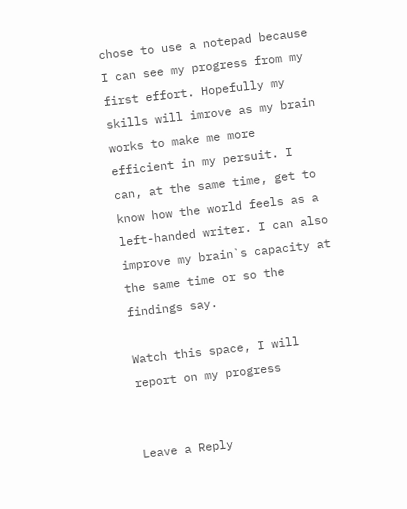chose to use a notepad because I can see my progress from my first effort. Hopefully my skills will imrove as my brain works to make me more efficient in my persuit. I can, at the same time, get to know how the world feels as a left-handed writer. I can also improve my brain`s capacity at the same time or so the findings say.

Watch this space, I will report on my progress


Leave a Reply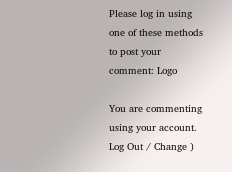Please log in using one of these methods to post your comment: Logo

You are commenting using your account. Log Out / Change )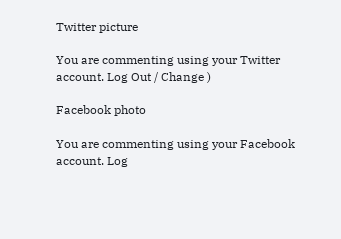Twitter picture

You are commenting using your Twitter account. Log Out / Change )

Facebook photo

You are commenting using your Facebook account. Log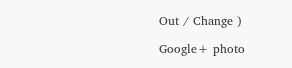Out / Change )

Google+ photo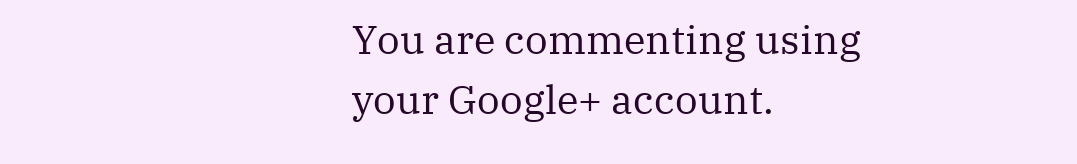You are commenting using your Google+ account.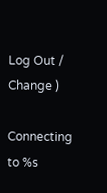Log Out / Change )

Connecting to %s